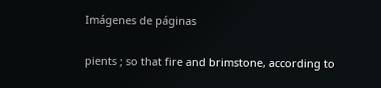Imágenes de páginas

pients ; so that fire and brimstone, according to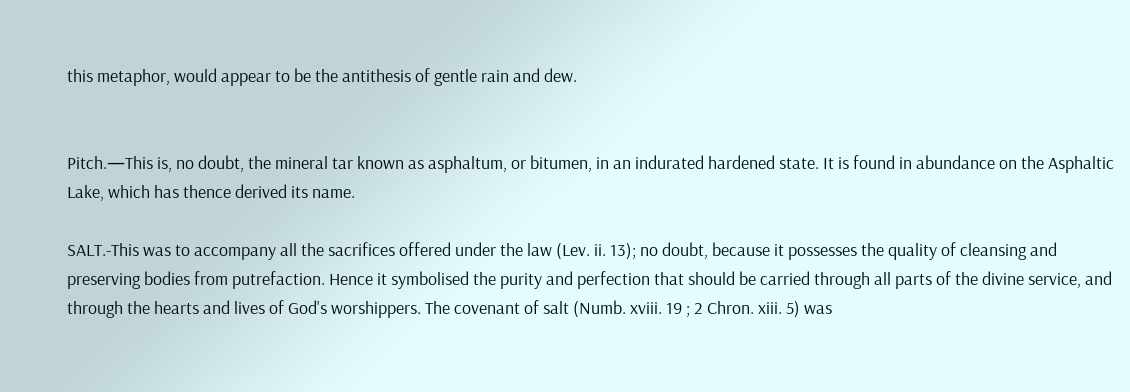this metaphor, would appear to be the antithesis of gentle rain and dew.


Pitch.—This is, no doubt, the mineral tar known as asphaltum, or bitumen, in an indurated hardened state. It is found in abundance on the Asphaltic Lake, which has thence derived its name.

SALT.-This was to accompany all the sacrifices offered under the law (Lev. ii. 13); no doubt, because it possesses the quality of cleansing and preserving bodies from putrefaction. Hence it symbolised the purity and perfection that should be carried through all parts of the divine service, and through the hearts and lives of God's worshippers. The covenant of salt (Numb. xviii. 19 ; 2 Chron. xiii. 5) was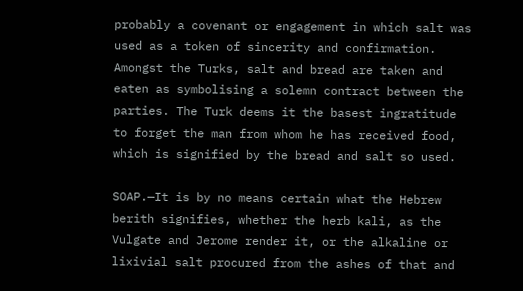probably a covenant or engagement in which salt was used as a token of sincerity and confirmation. Amongst the Turks, salt and bread are taken and eaten as symbolising a solemn contract between the parties. The Turk deems it the basest ingratitude to forget the man from whom he has received food, which is signified by the bread and salt so used.

SOAP.—It is by no means certain what the Hebrew berith signifies, whether the herb kali, as the Vulgate and Jerome render it, or the alkaline or lixivial salt procured from the ashes of that and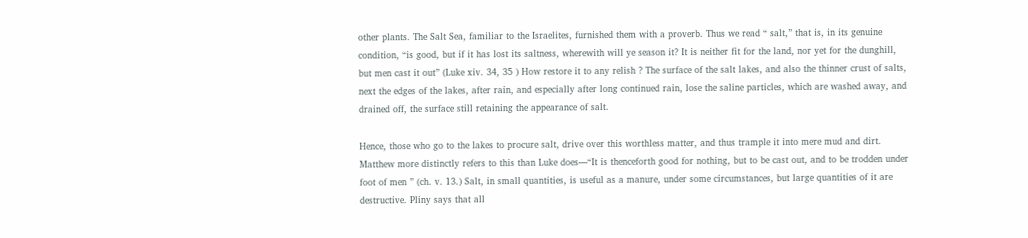other plants. The Salt Sea, familiar to the Israelites, furnished them with a proverb. Thus we read “ salt,” that is, in its genuine condition, “is good, but if it has lost its saltness, wherewith will ye season it? It is neither fit for the land, nor yet for the dunghill, but men cast it out” (Luke xiv. 34, 35 ) How restore it to any relish ? The surface of the salt lakes, and also the thinner crust of salts, next the edges of the lakes, after rain, and especially after long continued rain, lose the saline particles, which are washed away, and drained off, the surface still retaining the appearance of salt.

Hence, those who go to the lakes to procure salt, drive over this worthless matter, and thus trample it into mere mud and dirt. Matthew more distinctly refers to this than Luke does—“It is thenceforth good for nothing, but to be cast out, and to be trodden under foot of men ” (ch. v. 13.) Salt, in small quantities, is useful as a manure, under some circumstances, but large quantities of it are destructive. Pliny says that all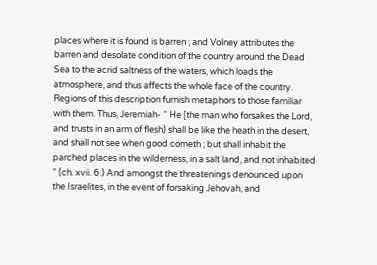places where it is found is barren ; and Volney attributes the barren and desolate condition of the country around the Dead Sea to the acrid saltness of the waters, which loads the atmosphere, and thus affects the whole face of the country. Regions of this description furnish metaphors to those familiar with them. Thus, Jeremiah- “ He [the man who forsakes the Lord, and trusts in an arm of flesh) shall be like the heath in the desert, and shall not see when good cometh ; but shall inhabit the parched places in the wilderness, in a salt land, and not inhabited ” (ch. xvii. 6.) And amongst the threatenings denounced upon the Israelites, in the event of forsaking Jehovah, and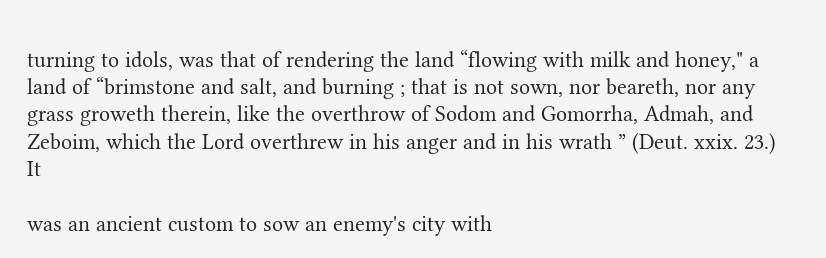turning to idols, was that of rendering the land “flowing with milk and honey," a land of “brimstone and salt, and burning ; that is not sown, nor beareth, nor any grass groweth therein, like the overthrow of Sodom and Gomorrha, Admah, and Zeboim, which the Lord overthrew in his anger and in his wrath ” (Deut. xxix. 23.) It

was an ancient custom to sow an enemy's city with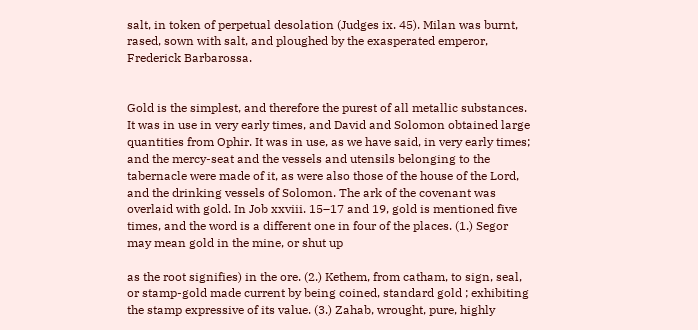salt, in token of perpetual desolation (Judges ix. 45). Milan was burnt, rased, sown with salt, and ploughed by the exasperated emperor, Frederick Barbarossa.


Gold is the simplest, and therefore the purest of all metallic substances. It was in use in very early times, and David and Solomon obtained large quantities from Ophir. It was in use, as we have said, in very early times; and the mercy-seat and the vessels and utensils belonging to the tabernacle were made of it, as were also those of the house of the Lord, and the drinking vessels of Solomon. The ark of the covenant was overlaid with gold. In Job xxviii. 15–17 and 19, gold is mentioned five times, and the word is a different one in four of the places. (1.) Segor may mean gold in the mine, or shut up

as the root signifies) in the ore. (2.) Kethem, from catham, to sign, seal, or stamp-gold made current by being coined, standard gold ; exhibiting the stamp expressive of its value. (3.) Zahab, wrought, pure, highly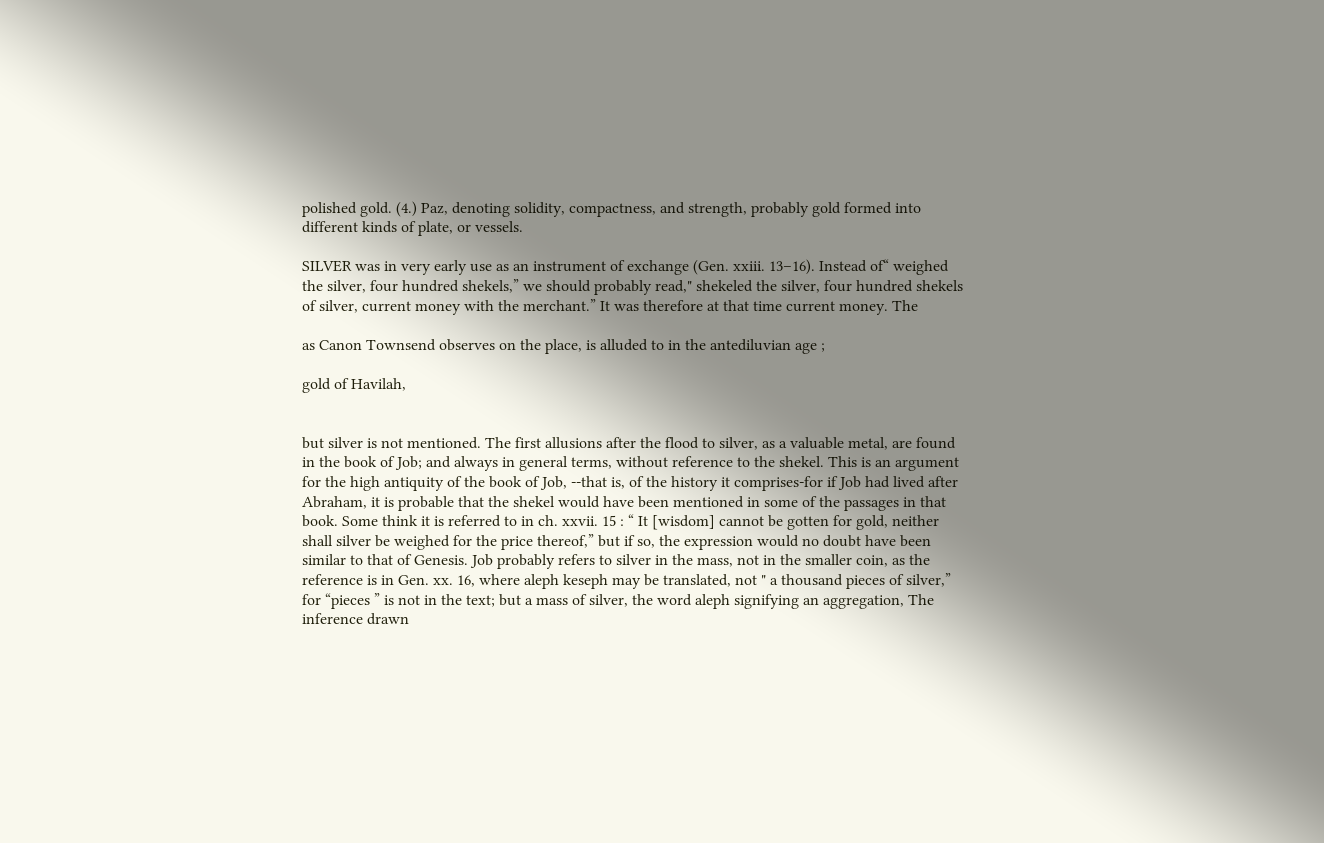polished gold. (4.) Paz, denoting solidity, compactness, and strength, probably gold formed into different kinds of plate, or vessels.

SILVER was in very early use as an instrument of exchange (Gen. xxiii. 13–16). Instead of“ weighed the silver, four hundred shekels,” we should probably read," shekeled the silver, four hundred shekels of silver, current money with the merchant.” It was therefore at that time current money. The

as Canon Townsend observes on the place, is alluded to in the antediluvian age ;

gold of Havilah,


but silver is not mentioned. The first allusions after the flood to silver, as a valuable metal, are found in the book of Job; and always in general terms, without reference to the shekel. This is an argument for the high antiquity of the book of Job, --that is, of the history it comprises-for if Job had lived after Abraham, it is probable that the shekel would have been mentioned in some of the passages in that book. Some think it is referred to in ch. xxvii. 15 : “ It [wisdom] cannot be gotten for gold, neither shall silver be weighed for the price thereof,” but if so, the expression would no doubt have been similar to that of Genesis. Job probably refers to silver in the mass, not in the smaller coin, as the reference is in Gen. xx. 16, where aleph keseph may be translated, not " a thousand pieces of silver,” for “pieces ” is not in the text; but a mass of silver, the word aleph signifying an aggregation, The inference drawn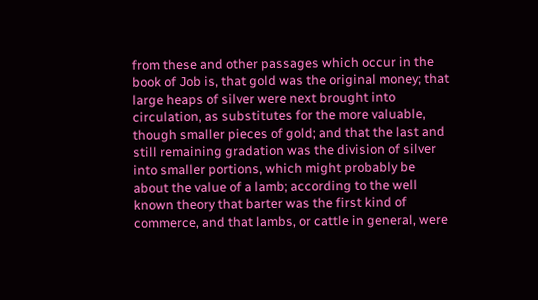from these and other passages which occur in the book of Job is, that gold was the original money; that large heaps of silver were next brought into circulation, as substitutes for the more valuable, though smaller pieces of gold; and that the last and still remaining gradation was the division of silver into smaller portions, which might probably be about the value of a lamb; according to the well known theory that barter was the first kind of commerce, and that lambs, or cattle in general, were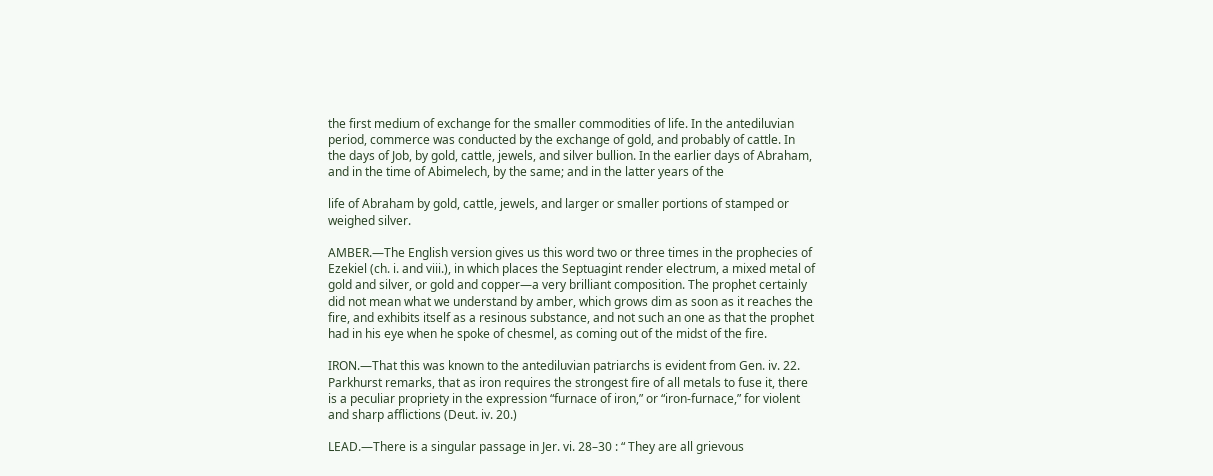the first medium of exchange for the smaller commodities of life. In the antediluvian period, commerce was conducted by the exchange of gold, and probably of cattle. In the days of Job, by gold, cattle, jewels, and silver bullion. In the earlier days of Abraham, and in the time of Abimelech, by the same; and in the latter years of the

life of Abraham by gold, cattle, jewels, and larger or smaller portions of stamped or weighed silver.

AMBER.—The English version gives us this word two or three times in the prophecies of Ezekiel (ch. i. and viii.), in which places the Septuagint render electrum, a mixed metal of gold and silver, or gold and copper—a very brilliant composition. The prophet certainly did not mean what we understand by amber, which grows dim as soon as it reaches the fire, and exhibits itself as a resinous substance, and not such an one as that the prophet had in his eye when he spoke of chesmel, as coming out of the midst of the fire.

IRON.—That this was known to the antediluvian patriarchs is evident from Gen. iv. 22. Parkhurst remarks, that as iron requires the strongest fire of all metals to fuse it, there is a peculiar propriety in the expression “furnace of iron,” or “iron-furnace,” for violent and sharp afflictions (Deut. iv. 20.)

LEAD.—There is a singular passage in Jer. vi. 28–30 : “ They are all grievous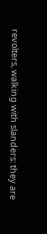revolters, walking with slanders: they are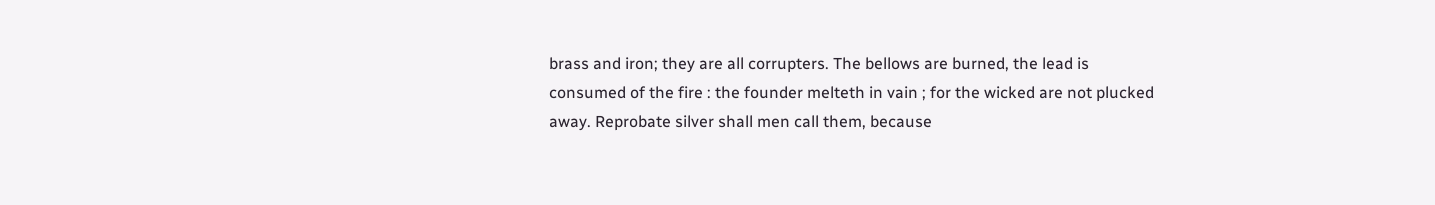brass and iron; they are all corrupters. The bellows are burned, the lead is consumed of the fire : the founder melteth in vain ; for the wicked are not plucked away. Reprobate silver shall men call them, because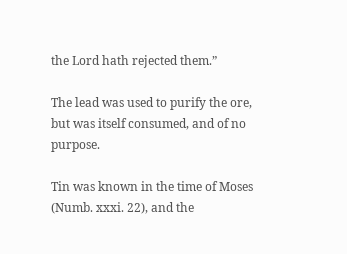the Lord hath rejected them.”

The lead was used to purify the ore, but was itself consumed, and of no purpose.

Tin was known in the time of Moses (Numb. xxxi. 22), and the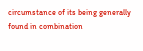circumstance of its being generally found in combination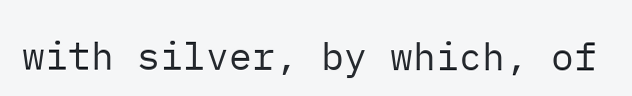with silver, by which, of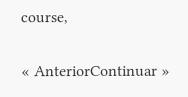course,

« AnteriorContinuar »